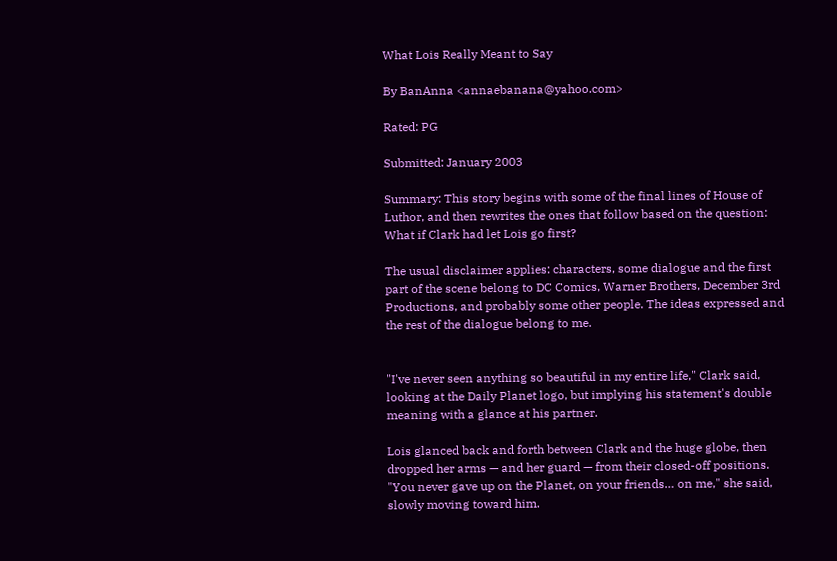What Lois Really Meant to Say

By BanAnna <annaebanana@yahoo.com>

Rated: PG

Submitted: January 2003

Summary: This story begins with some of the final lines of House of Luthor, and then rewrites the ones that follow based on the question: What if Clark had let Lois go first?

The usual disclaimer applies: characters, some dialogue and the first part of the scene belong to DC Comics, Warner Brothers, December 3rd Productions, and probably some other people. The ideas expressed and the rest of the dialogue belong to me.


"I've never seen anything so beautiful in my entire life," Clark said, looking at the Daily Planet logo, but implying his statement's double meaning with a glance at his partner.

Lois glanced back and forth between Clark and the huge globe, then dropped her arms — and her guard — from their closed-off positions. "You never gave up on the Planet, on your friends… on me," she said, slowly moving toward him.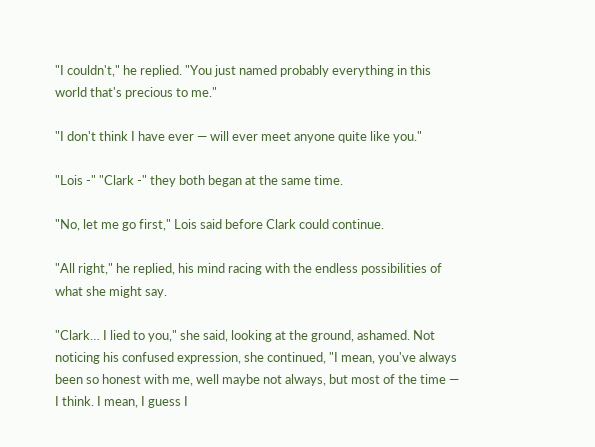"I couldn't," he replied. "You just named probably everything in this world that's precious to me."

"I don't think I have ever — will ever meet anyone quite like you."

"Lois -" "Clark -" they both began at the same time.

"No, let me go first," Lois said before Clark could continue.

"All right," he replied, his mind racing with the endless possibilities of what she might say.

"Clark… I lied to you," she said, looking at the ground, ashamed. Not noticing his confused expression, she continued, "I mean, you've always been so honest with me, well maybe not always, but most of the time — I think. I mean, I guess I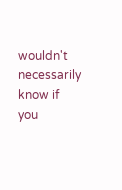wouldn't necessarily know if you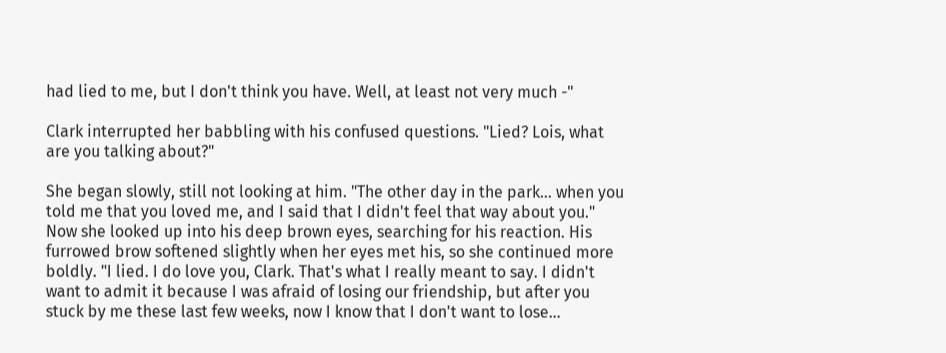had lied to me, but I don't think you have. Well, at least not very much -"

Clark interrupted her babbling with his confused questions. "Lied? Lois, what are you talking about?"

She began slowly, still not looking at him. "The other day in the park… when you told me that you loved me, and I said that I didn't feel that way about you." Now she looked up into his deep brown eyes, searching for his reaction. His furrowed brow softened slightly when her eyes met his, so she continued more boldly. "I lied. I do love you, Clark. That's what I really meant to say. I didn't want to admit it because I was afraid of losing our friendship, but after you stuck by me these last few weeks, now I know that I don't want to lose…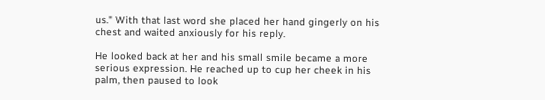us." With that last word she placed her hand gingerly on his chest and waited anxiously for his reply.

He looked back at her and his small smile became a more serious expression. He reached up to cup her cheek in his palm, then paused to look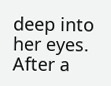deep into her eyes. After a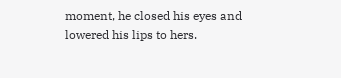moment, he closed his eyes and lowered his lips to hers.